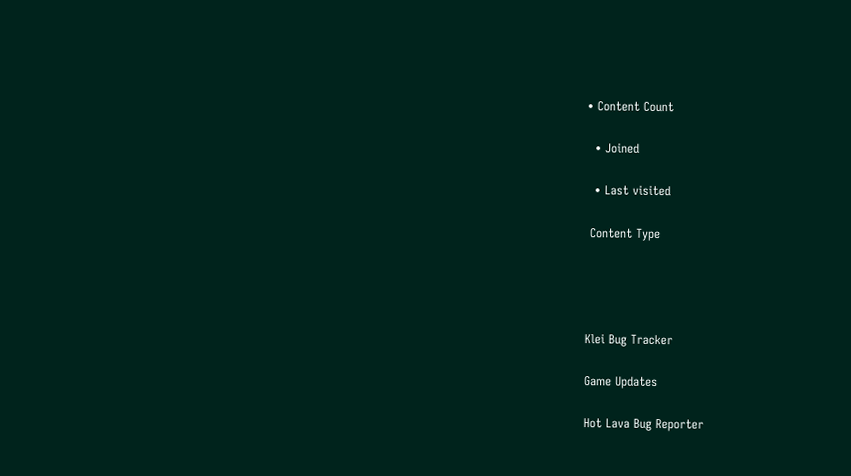• Content Count

  • Joined

  • Last visited

 Content Type




Klei Bug Tracker

Game Updates

Hot Lava Bug Reporter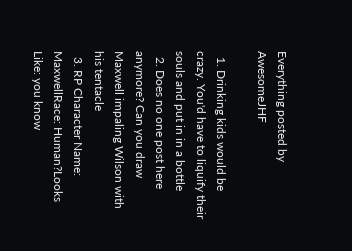Everything posted by AwesomeJHF

  1. Drinking kids would be crazy. You'd have to liquify their souls and put in in a bottle
  2. Does no one post here anymore? Can you draw Maxwell impaling Wilson with his tentacle
  3. RP Character Name: MaxwellRace: Human?Looks Like: you know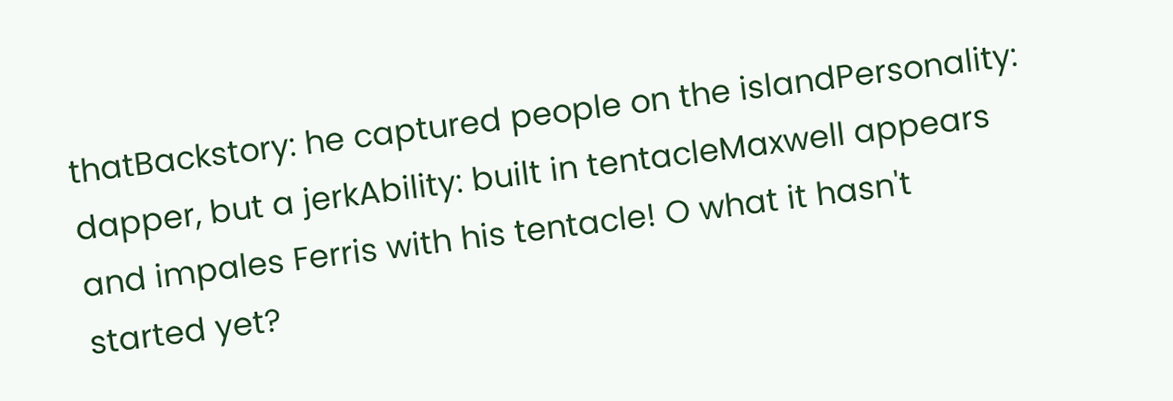thatBackstory: he captured people on the islandPersonality: dapper, but a jerkAbility: built in tentacleMaxwell appears and impales Ferris with his tentacle! O what it hasn't started yet?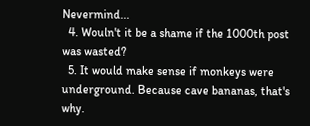Nevermind...
  4. Wouln't it be a shame if the 1000th post was wasted?
  5. It would make sense if monkeys were underground. Because cave bananas, that's why.